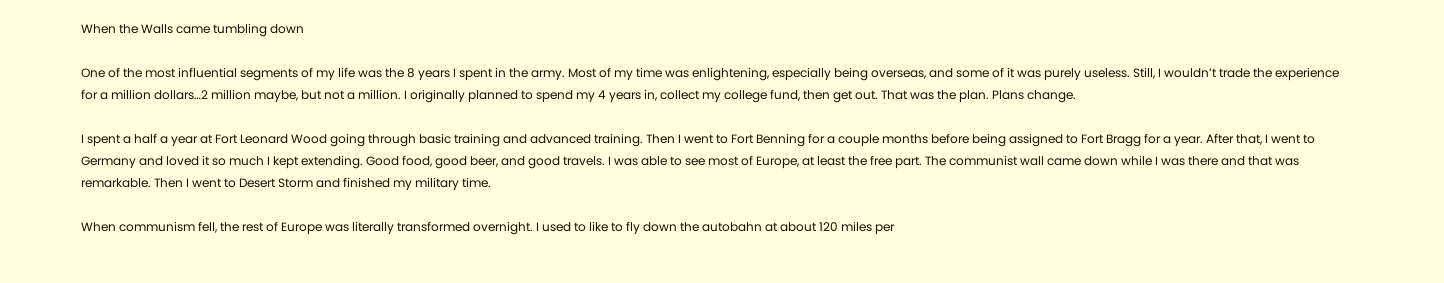When the Walls came tumbling down

One of the most influential segments of my life was the 8 years I spent in the army. Most of my time was enlightening, especially being overseas, and some of it was purely useless. Still, I wouldn’t trade the experience for a million dollars…2 million maybe, but not a million. I originally planned to spend my 4 years in, collect my college fund, then get out. That was the plan. Plans change.

I spent a half a year at Fort Leonard Wood going through basic training and advanced training. Then I went to Fort Benning for a couple months before being assigned to Fort Bragg for a year. After that, I went to Germany and loved it so much I kept extending. Good food, good beer, and good travels. I was able to see most of Europe, at least the free part. The communist wall came down while I was there and that was remarkable. Then I went to Desert Storm and finished my military time.

When communism fell, the rest of Europe was literally transformed overnight. I used to like to fly down the autobahn at about 120 miles per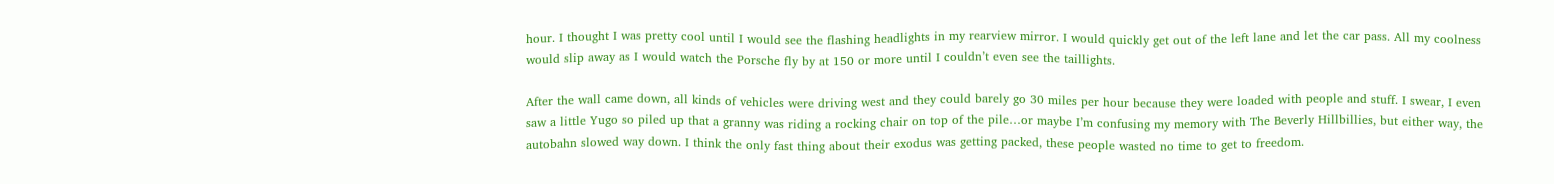hour. I thought I was pretty cool until I would see the flashing headlights in my rearview mirror. I would quickly get out of the left lane and let the car pass. All my coolness would slip away as I would watch the Porsche fly by at 150 or more until I couldn’t even see the taillights.

After the wall came down, all kinds of vehicles were driving west and they could barely go 30 miles per hour because they were loaded with people and stuff. I swear, I even saw a little Yugo so piled up that a granny was riding a rocking chair on top of the pile…or maybe I’m confusing my memory with The Beverly Hillbillies, but either way, the autobahn slowed way down. I think the only fast thing about their exodus was getting packed, these people wasted no time to get to freedom.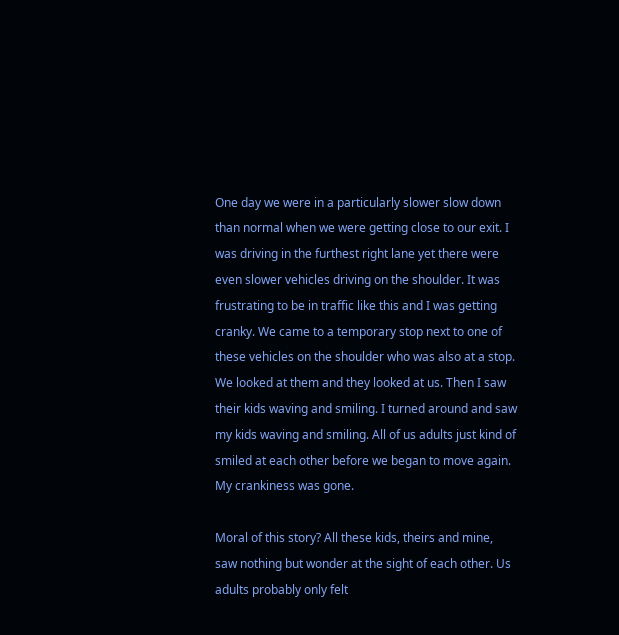One day we were in a particularly slower slow down than normal when we were getting close to our exit. I was driving in the furthest right lane yet there were even slower vehicles driving on the shoulder. It was frustrating to be in traffic like this and I was getting cranky. We came to a temporary stop next to one of these vehicles on the shoulder who was also at a stop. We looked at them and they looked at us. Then I saw their kids waving and smiling. I turned around and saw my kids waving and smiling. All of us adults just kind of smiled at each other before we began to move again. My crankiness was gone.

Moral of this story? All these kids, theirs and mine, saw nothing but wonder at the sight of each other. Us adults probably only felt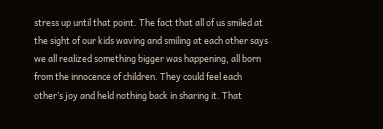stress up until that point. The fact that all of us smiled at the sight of our kids waving and smiling at each other says we all realized something bigger was happening, all born from the innocence of children. They could feel each other’s joy and held nothing back in sharing it. That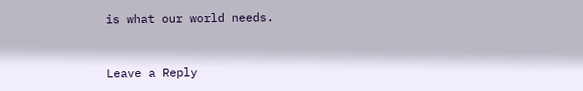is what our world needs.


Leave a Reply